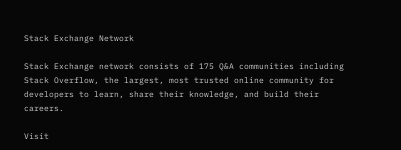Stack Exchange Network

Stack Exchange network consists of 175 Q&A communities including Stack Overflow, the largest, most trusted online community for developers to learn, share their knowledge, and build their careers.

Visit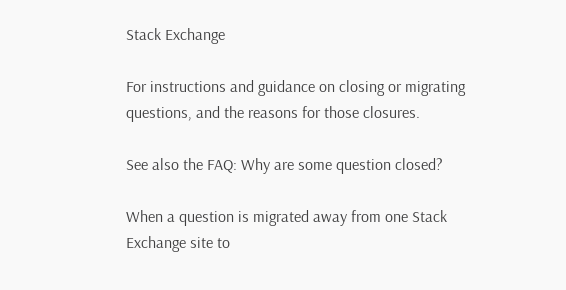Stack Exchange

For instructions and guidance on closing or migrating questions, and the reasons for those closures.

See also the FAQ: Why are some question closed?

When a question is migrated away from one Stack Exchange site to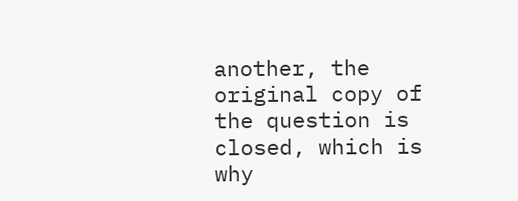another, the original copy of the question is closed, which is why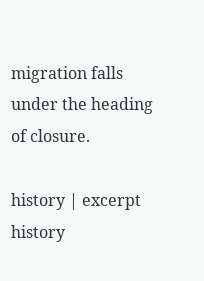migration falls under the heading of closure.

history | excerpt history